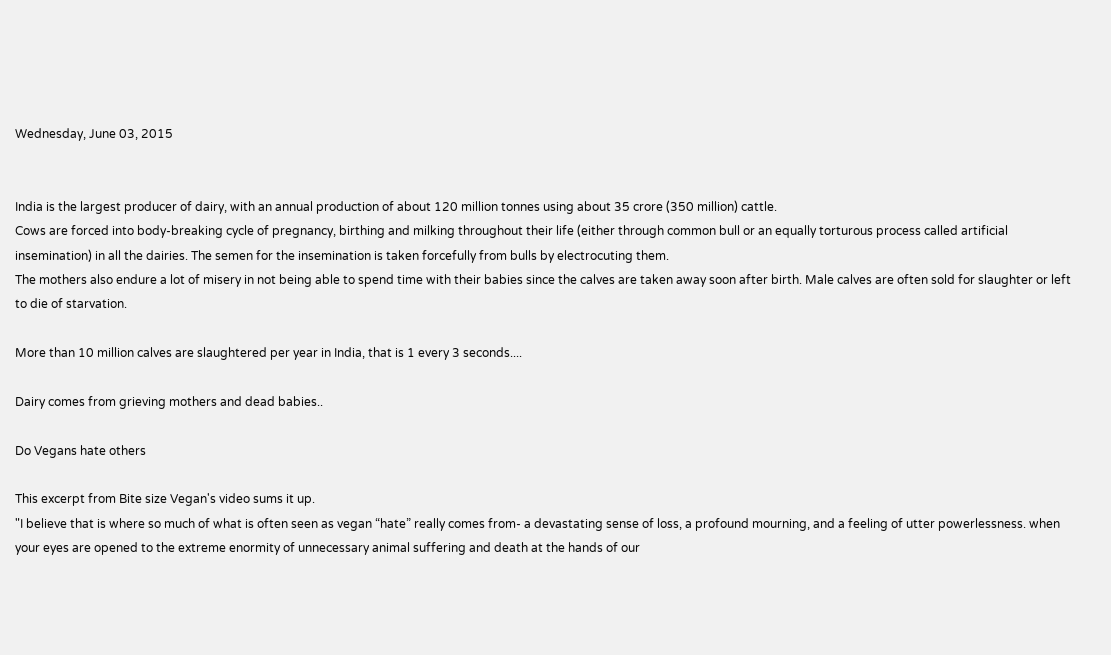Wednesday, June 03, 2015


India is the largest producer of dairy, with an annual production of about 120 million tonnes using about 35 crore (350 million) cattle.
Cows are forced into body-breaking cycle of pregnancy, birthing and milking throughout their life (either through common bull or an equally torturous process called artificial insemination) in all the dairies. The semen for the insemination is taken forcefully from bulls by electrocuting them.
The mothers also endure a lot of misery in not being able to spend time with their babies since the calves are taken away soon after birth. Male calves are often sold for slaughter or left to die of starvation.

More than 10 million calves are slaughtered per year in India, that is 1 every 3 seconds....

Dairy comes from grieving mothers and dead babies..

Do Vegans hate others

This excerpt from Bite size Vegan's video sums it up.
"I believe that is where so much of what is often seen as vegan “hate” really comes from- a devastating sense of loss, a profound mourning, and a feeling of utter powerlessness. when your eyes are opened to the extreme enormity of unnecessary animal suffering and death at the hands of our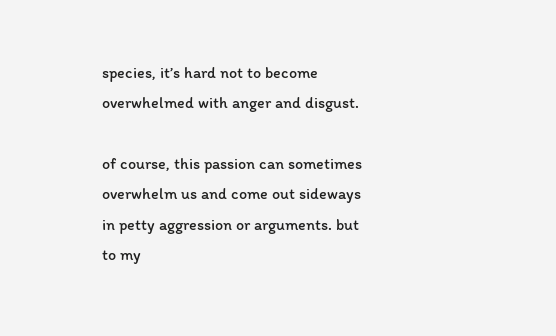species, it’s hard not to become overwhelmed with anger and disgust.

of course, this passion can sometimes overwhelm us and come out sideways in petty aggression or arguments. but to my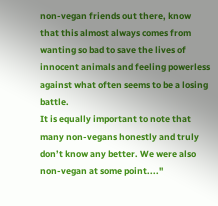non-vegan friends out there, know that this almost always comes from wanting so bad to save the lives of innocent animals and feeling powerless against what often seems to be a losing battle.
It is equally important to note that many non-vegans honestly and truly don’t know any better. We were also non-vegan at some point...."